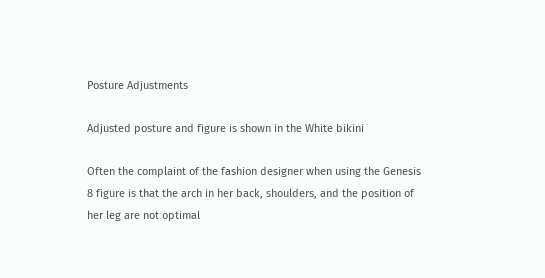Posture Adjustments

Adjusted posture and figure is shown in the White bikini

Often the complaint of the fashion designer when using the Genesis 8 figure is that the arch in her back, shoulders, and the position of her leg are not optimal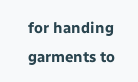for handing garments to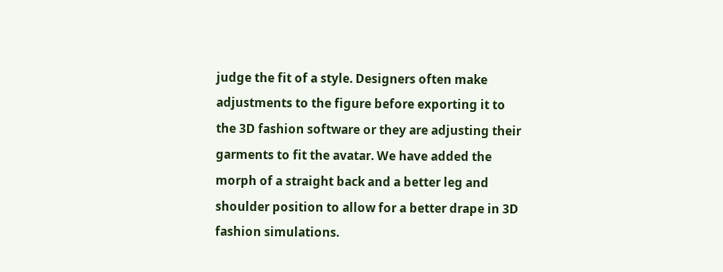judge the fit of a style. Designers often make adjustments to the figure before exporting it to the 3D fashion software or they are adjusting their garments to fit the avatar. We have added the morph of a straight back and a better leg and shoulder position to allow for a better drape in 3D fashion simulations.